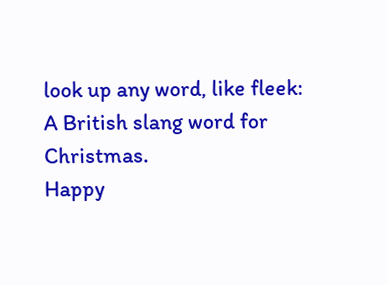look up any word, like fleek:
A British slang word for Christmas.
Happy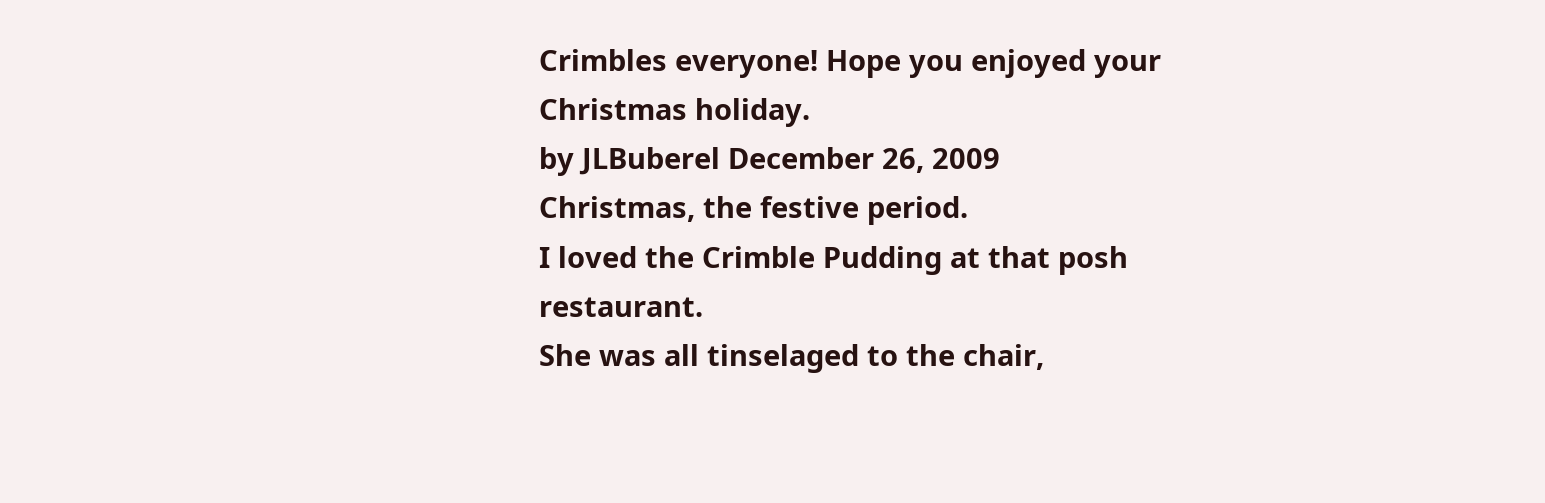Crimbles everyone! Hope you enjoyed your Christmas holiday.
by JLBuberel December 26, 2009
Christmas, the festive period.
I loved the Crimble Pudding at that posh restaurant.
She was all tinselaged to the chair,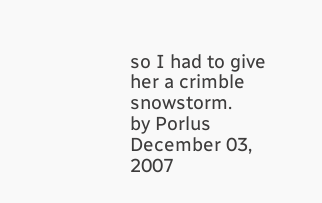so I had to give her a crimble snowstorm.
by Porlus December 03, 2007